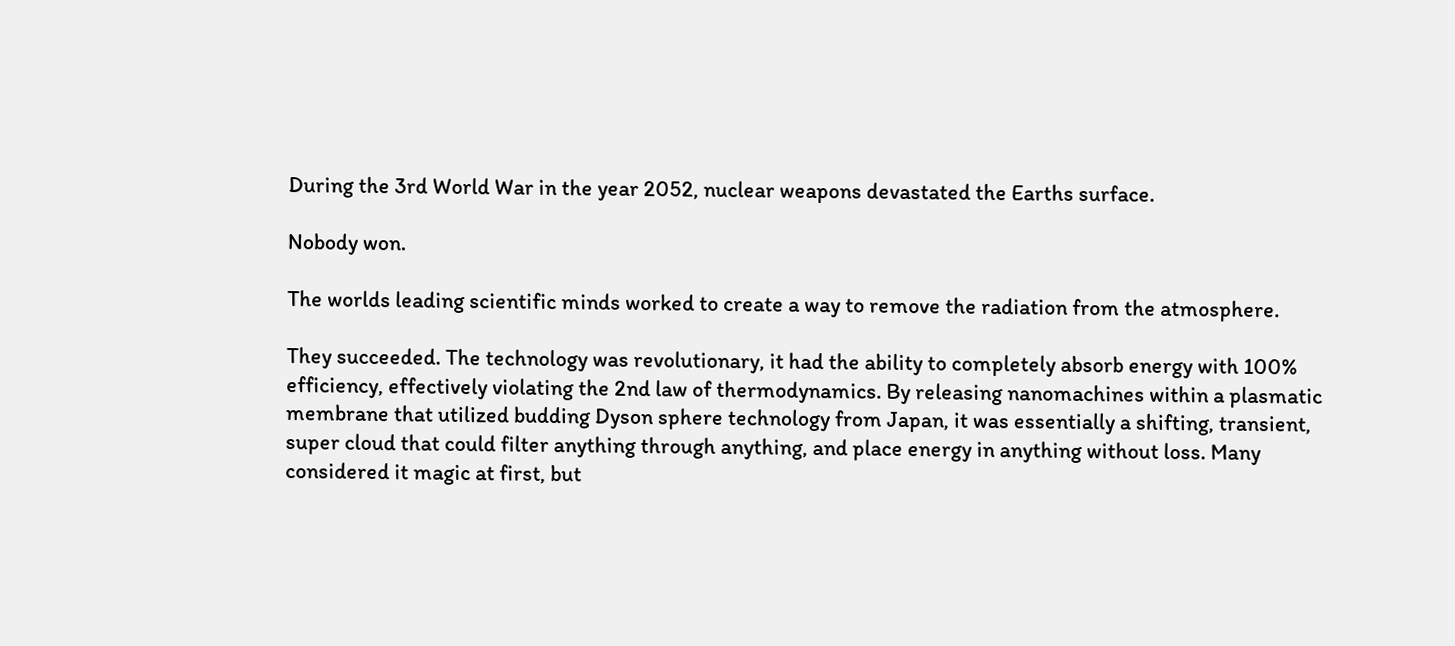During the 3rd World War in the year 2052, nuclear weapons devastated the Earths surface.

Nobody won.

The worlds leading scientific minds worked to create a way to remove the radiation from the atmosphere.

They succeeded. The technology was revolutionary, it had the ability to completely absorb energy with 100% efficiency, effectively violating the 2nd law of thermodynamics. By releasing nanomachines within a plasmatic membrane that utilized budding Dyson sphere technology from Japan, it was essentially a shifting, transient, super cloud that could filter anything through anything, and place energy in anything without loss. Many considered it magic at first, but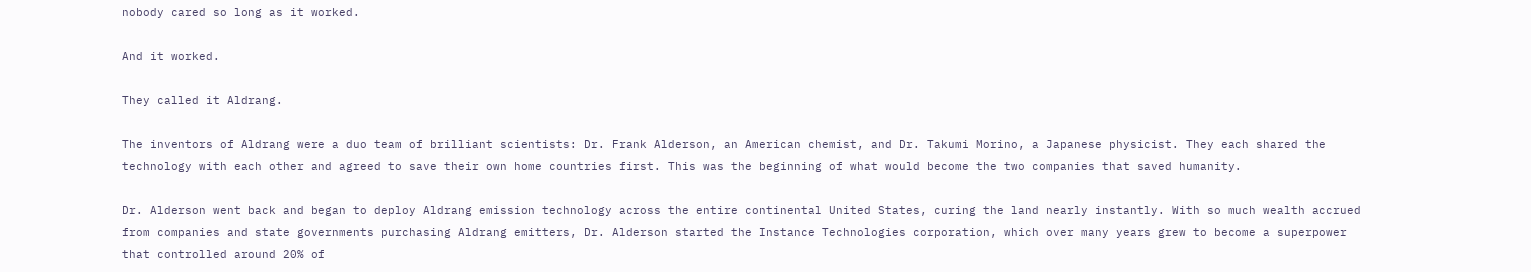nobody cared so long as it worked.

And it worked.

They called it Aldrang.

The inventors of Aldrang were a duo team of brilliant scientists: Dr. Frank Alderson, an American chemist, and Dr. Takumi Morino, a Japanese physicist. They each shared the technology with each other and agreed to save their own home countries first. This was the beginning of what would become the two companies that saved humanity.

Dr. Alderson went back and began to deploy Aldrang emission technology across the entire continental United States, curing the land nearly instantly. With so much wealth accrued from companies and state governments purchasing Aldrang emitters, Dr. Alderson started the Instance Technologies corporation, which over many years grew to become a superpower that controlled around 20% of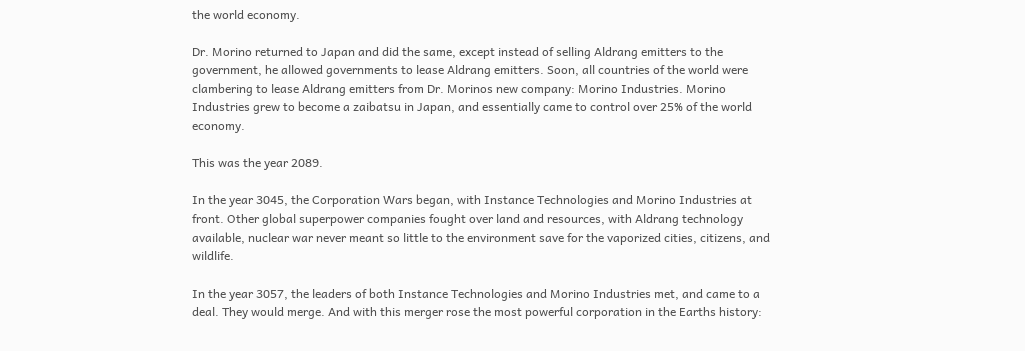the world economy.

Dr. Morino returned to Japan and did the same, except instead of selling Aldrang emitters to the government, he allowed governments to lease Aldrang emitters. Soon, all countries of the world were clambering to lease Aldrang emitters from Dr. Morinos new company: Morino Industries. Morino Industries grew to become a zaibatsu in Japan, and essentially came to control over 25% of the world economy.

This was the year 2089.

In the year 3045, the Corporation Wars began, with Instance Technologies and Morino Industries at front. Other global superpower companies fought over land and resources, with Aldrang technology available, nuclear war never meant so little to the environment save for the vaporized cities, citizens, and wildlife.

In the year 3057, the leaders of both Instance Technologies and Morino Industries met, and came to a deal. They would merge. And with this merger rose the most powerful corporation in the Earths history: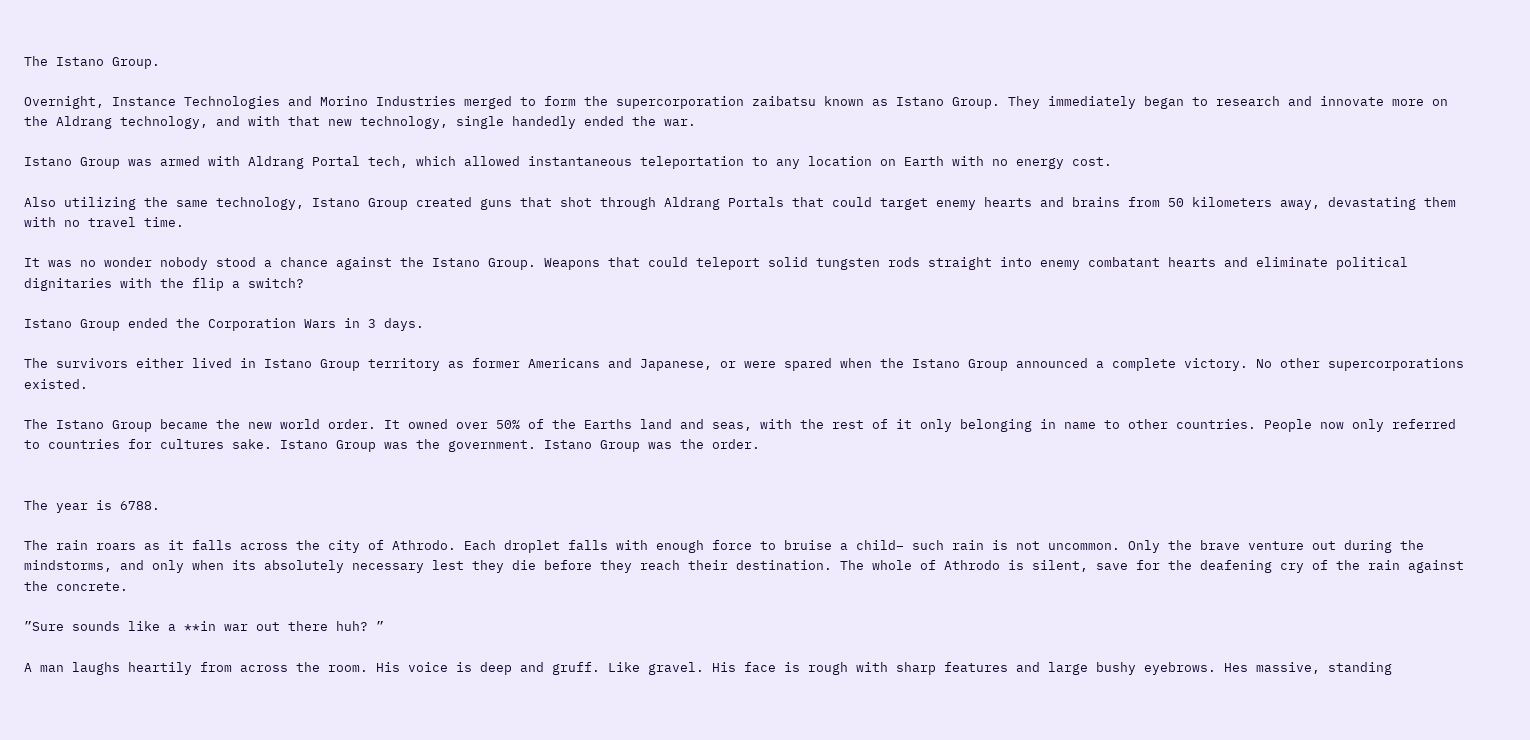The Istano Group.

Overnight, Instance Technologies and Morino Industries merged to form the supercorporation zaibatsu known as Istano Group. They immediately began to research and innovate more on the Aldrang technology, and with that new technology, single handedly ended the war.

Istano Group was armed with Aldrang Portal tech, which allowed instantaneous teleportation to any location on Earth with no energy cost.

Also utilizing the same technology, Istano Group created guns that shot through Aldrang Portals that could target enemy hearts and brains from 50 kilometers away, devastating them with no travel time.

It was no wonder nobody stood a chance against the Istano Group. Weapons that could teleport solid tungsten rods straight into enemy combatant hearts and eliminate political dignitaries with the flip a switch?

Istano Group ended the Corporation Wars in 3 days.

The survivors either lived in Istano Group territory as former Americans and Japanese, or were spared when the Istano Group announced a complete victory. No other supercorporations existed.

The Istano Group became the new world order. It owned over 50% of the Earths land and seas, with the rest of it only belonging in name to other countries. People now only referred to countries for cultures sake. Istano Group was the government. Istano Group was the order.


The year is 6788.

The rain roars as it falls across the city of Athrodo. Each droplet falls with enough force to bruise a child– such rain is not uncommon. Only the brave venture out during the mindstorms, and only when its absolutely necessary lest they die before they reach their destination. The whole of Athrodo is silent, save for the deafening cry of the rain against the concrete.

”Sure sounds like a **in war out there huh? ”

A man laughs heartily from across the room. His voice is deep and gruff. Like gravel. His face is rough with sharp features and large bushy eyebrows. Hes massive, standing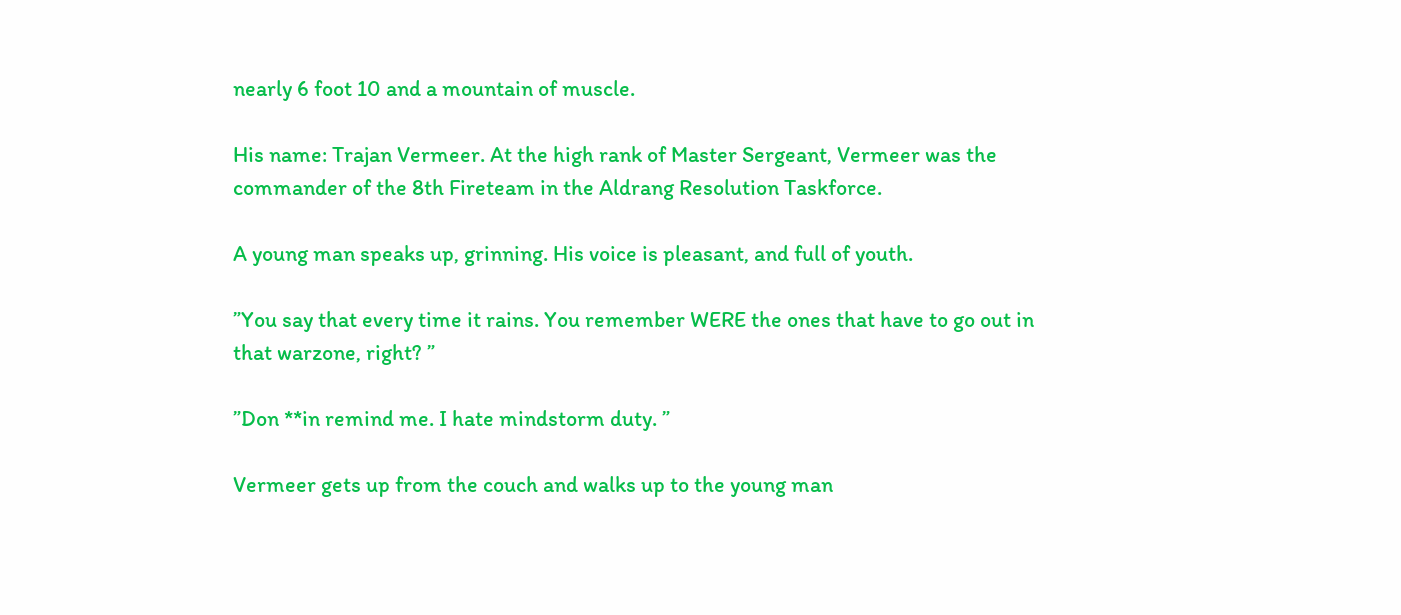nearly 6 foot 10 and a mountain of muscle.

His name: Trajan Vermeer. At the high rank of Master Sergeant, Vermeer was the commander of the 8th Fireteam in the Aldrang Resolution Taskforce.

A young man speaks up, grinning. His voice is pleasant, and full of youth.

”You say that every time it rains. You remember WERE the ones that have to go out in that warzone, right? ”

”Don **in remind me. I hate mindstorm duty. ”

Vermeer gets up from the couch and walks up to the young man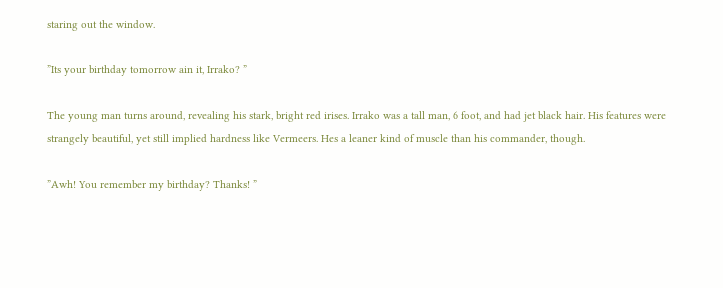staring out the window.

”Its your birthday tomorrow ain it, Irrako? ”

The young man turns around, revealing his stark, bright red irises. Irrako was a tall man, 6 foot, and had jet black hair. His features were strangely beautiful, yet still implied hardness like Vermeers. Hes a leaner kind of muscle than his commander, though.

”Awh! You remember my birthday? Thanks! ”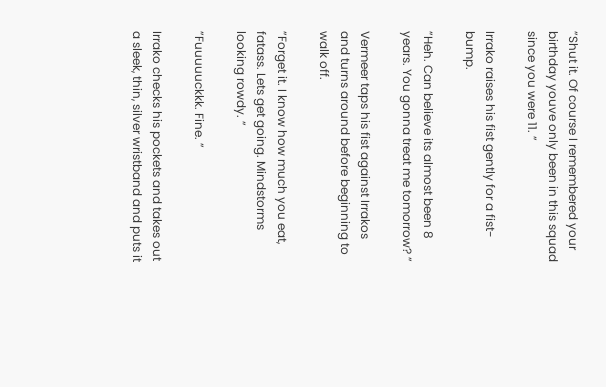”Shut it. Of course I remembered your birthday youve only been in this squad since you were 11. ”

Irrako raises his fist gently for a fist-bump.

”Heh. Can believe its almost been 8 years. You gonna treat me tomorrow? ”

Vermeer taps his fist against Irrakos and turns around before beginning to walk off.

”Forget it. I know how much you eat, fatass. Lets get going. Mindstorms looking rowdy. ”

”Fuuuuuckkk. Fine. ”

Irrako checks his pockets and takes out a sleek, thin, silver wristband and puts it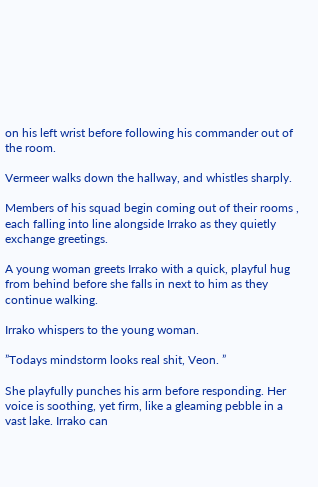on his left wrist before following his commander out of the room.

Vermeer walks down the hallway, and whistles sharply.

Members of his squad begin coming out of their rooms , each falling into line alongside Irrako as they quietly exchange greetings.

A young woman greets Irrako with a quick, playful hug from behind before she falls in next to him as they continue walking.

Irrako whispers to the young woman.

”Todays mindstorm looks real shit, Veon. ”

She playfully punches his arm before responding. Her voice is soothing, yet firm, like a gleaming pebble in a vast lake. Irrako can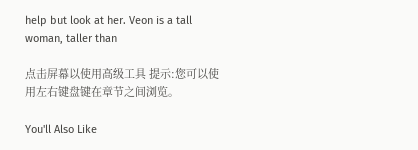help but look at her. Veon is a tall woman, taller than

点击屏幕以使用高级工具 提示:您可以使用左右键盘键在章节之间浏览。

You'll Also Like